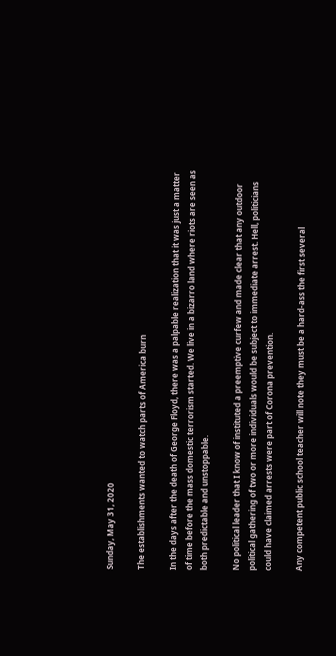Sunday, May 31, 2020

The establishments wanted to watch parts of America burn

In the days after the death of George Floyd, there was a palpable realization that it was just a matter of time before the mass domestic terrorism started. We live in a bizarro land where riots are seen as both predictable and unstoppable.

No political leader that I know of instituted a preemptive curfew and made clear that any outdoor political gathering of two or more individuals would be subject to immediate arrest. Hell, politicians could have claimed arrests were part of Corona prevention.

Any competent public school teacher will note they must be a hard-ass the first several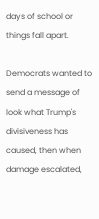days of school or things fall apart.

Democrats wanted to send a message of look what Trump's divisiveness has caused, then when damage escalated,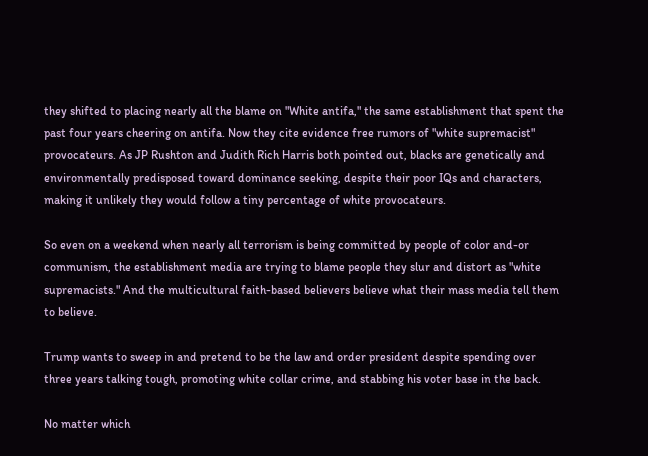they shifted to placing nearly all the blame on "White antifa," the same establishment that spent the past four years cheering on antifa. Now they cite evidence free rumors of "white supremacist" provocateurs. As JP Rushton and Judith Rich Harris both pointed out, blacks are genetically and environmentally predisposed toward dominance seeking, despite their poor IQs and characters, making it unlikely they would follow a tiny percentage of white provocateurs.

So even on a weekend when nearly all terrorism is being committed by people of color and-or communism, the establishment media are trying to blame people they slur and distort as "white supremacists." And the multicultural faith-based believers believe what their mass media tell them to believe.

Trump wants to sweep in and pretend to be the law and order president despite spending over three years talking tough, promoting white collar crime, and stabbing his voter base in the back.

No matter which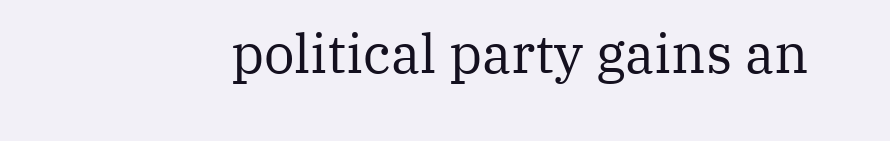political party gains an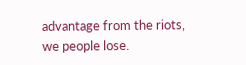advantage from the riots, we people lose.